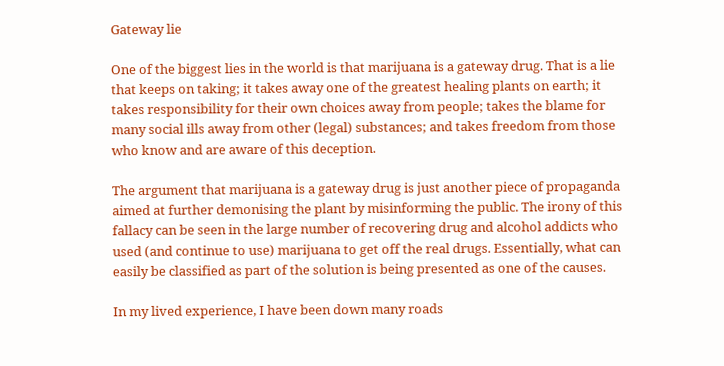Gateway lie

One of the biggest lies in the world is that marijuana is a gateway drug. That is a lie that keeps on taking; it takes away one of the greatest healing plants on earth; it takes responsibility for their own choices away from people; takes the blame for many social ills away from other (legal) substances; and takes freedom from those who know and are aware of this deception.

The argument that marijuana is a gateway drug is just another piece of propaganda aimed at further demonising the plant by misinforming the public. The irony of this fallacy can be seen in the large number of recovering drug and alcohol addicts who used (and continue to use) marijuana to get off the real drugs. Essentially, what can easily be classified as part of the solution is being presented as one of the causes.

In my lived experience, I have been down many roads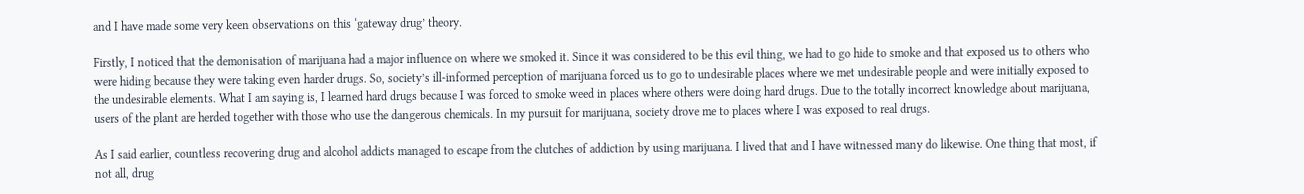and I have made some very keen observations on this ‘gateway drug’ theory.

Firstly, I noticed that the demonisation of marijuana had a major influence on where we smoked it. Since it was considered to be this evil thing, we had to go hide to smoke and that exposed us to others who were hiding because they were taking even harder drugs. So, society’s ill-informed perception of marijuana forced us to go to undesirable places where we met undesirable people and were initially exposed to the undesirable elements. What I am saying is, I learned hard drugs because I was forced to smoke weed in places where others were doing hard drugs. Due to the totally incorrect knowledge about marijuana, users of the plant are herded together with those who use the dangerous chemicals. In my pursuit for marijuana, society drove me to places where I was exposed to real drugs.

As I said earlier, countless recovering drug and alcohol addicts managed to escape from the clutches of addiction by using marijuana. I lived that and I have witnessed many do likewise. One thing that most, if not all, drug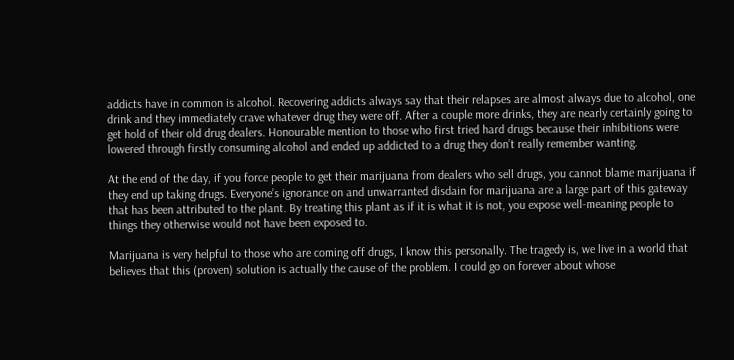addicts have in common is alcohol. Recovering addicts always say that their relapses are almost always due to alcohol, one drink and they immediately crave whatever drug they were off. After a couple more drinks, they are nearly certainly going to get hold of their old drug dealers. Honourable mention to those who first tried hard drugs because their inhibitions were lowered through firstly consuming alcohol and ended up addicted to a drug they don’t really remember wanting.

At the end of the day, if you force people to get their marijuana from dealers who sell drugs, you cannot blame marijuana if they end up taking drugs. Everyone’s ignorance on and unwarranted disdain for marijuana are a large part of this gateway that has been attributed to the plant. By treating this plant as if it is what it is not, you expose well-meaning people to things they otherwise would not have been exposed to.

Marijuana is very helpful to those who are coming off drugs, I know this personally. The tragedy is, we live in a world that believes that this (proven) solution is actually the cause of the problem. I could go on forever about whose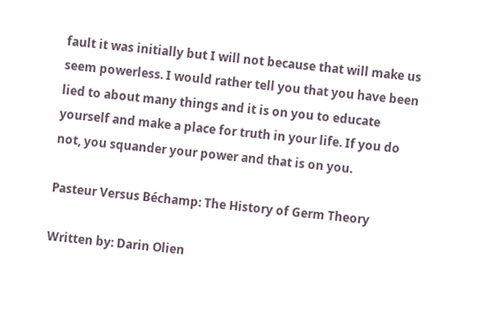fault it was initially but I will not because that will make us seem powerless. I would rather tell you that you have been lied to about many things and it is on you to educate yourself and make a place for truth in your life. If you do not, you squander your power and that is on you.

Pasteur Versus Béchamp: The History of Germ Theory

Written by: Darin Olien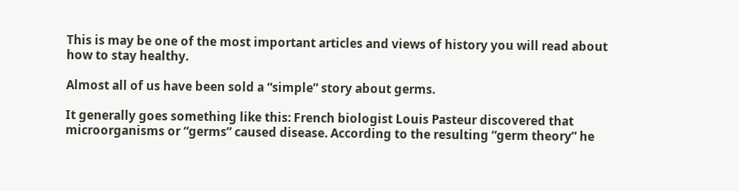This is may be one of the most important articles and views of history you will read about how to stay healthy.

Almost all of us have been sold a “simple” story about germs.

It generally goes something like this: French biologist Louis Pasteur discovered that microorganisms or “germs” caused disease. According to the resulting “germ theory” he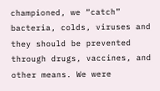championed, we “catch” bacteria, colds, viruses and they should be prevented through drugs, vaccines, and other means. We were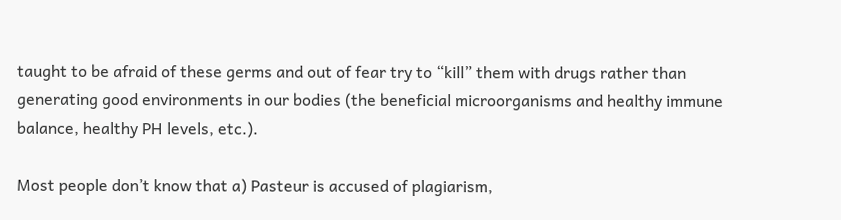taught to be afraid of these germs and out of fear try to “kill” them with drugs rather than generating good environments in our bodies (the beneficial microorganisms and healthy immune balance, healthy PH levels, etc.).

Most people don’t know that a) Pasteur is accused of plagiarism,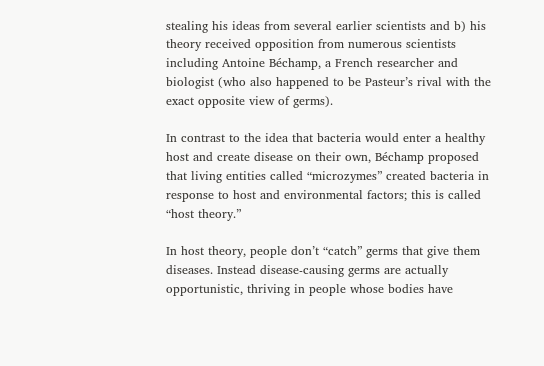stealing his ideas from several earlier scientists and b) his theory received opposition from numerous scientists including Antoine Béchamp, a French researcher and biologist (who also happened to be Pasteur’s rival with the exact opposite view of germs).

In contrast to the idea that bacteria would enter a healthy host and create disease on their own, Béchamp proposed that living entities called “microzymes” created bacteria in response to host and environmental factors; this is called “host theory.”

In host theory, people don’t “catch” germs that give them diseases. Instead disease-causing germs are actually opportunistic, thriving in people whose bodies have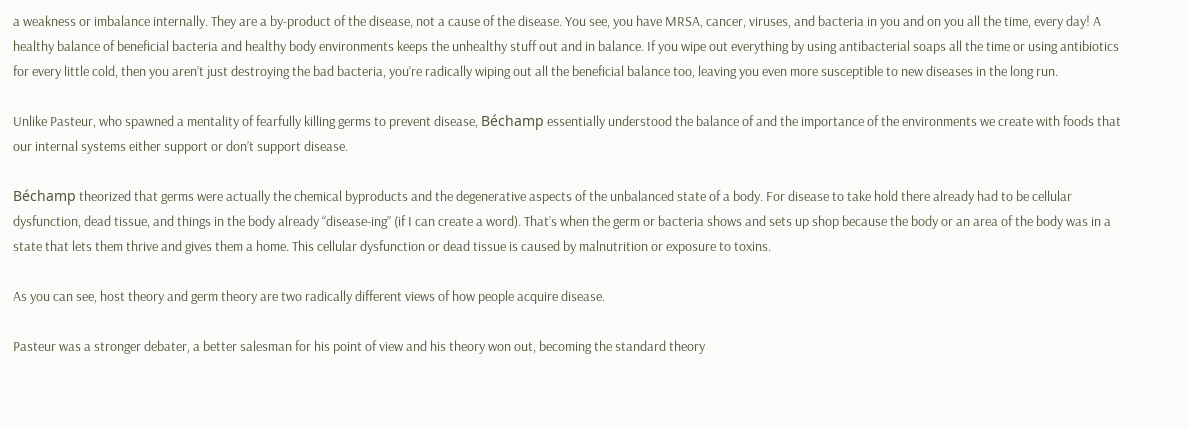a weakness or imbalance internally. They are a by-product of the disease, not a cause of the disease. You see, you have MRSA, cancer, viruses, and bacteria in you and on you all the time, every day! A healthy balance of beneficial bacteria and healthy body environments keeps the unhealthy stuff out and in balance. If you wipe out everything by using antibacterial soaps all the time or using antibiotics for every little cold, then you aren’t just destroying the bad bacteria, you’re radically wiping out all the beneficial balance too, leaving you even more susceptible to new diseases in the long run.

Unlike Pasteur, who spawned a mentality of fearfully killing germs to prevent disease, Béchamp essentially understood the balance of and the importance of the environments we create with foods that our internal systems either support or don’t support disease.

Béchamp theorized that germs were actually the chemical byproducts and the degenerative aspects of the unbalanced state of a body. For disease to take hold there already had to be cellular dysfunction, dead tissue, and things in the body already “disease-ing” (if I can create a word). That’s when the germ or bacteria shows and sets up shop because the body or an area of the body was in a state that lets them thrive and gives them a home. This cellular dysfunction or dead tissue is caused by malnutrition or exposure to toxins.

As you can see, host theory and germ theory are two radically different views of how people acquire disease.

Pasteur was a stronger debater, a better salesman for his point of view and his theory won out, becoming the standard theory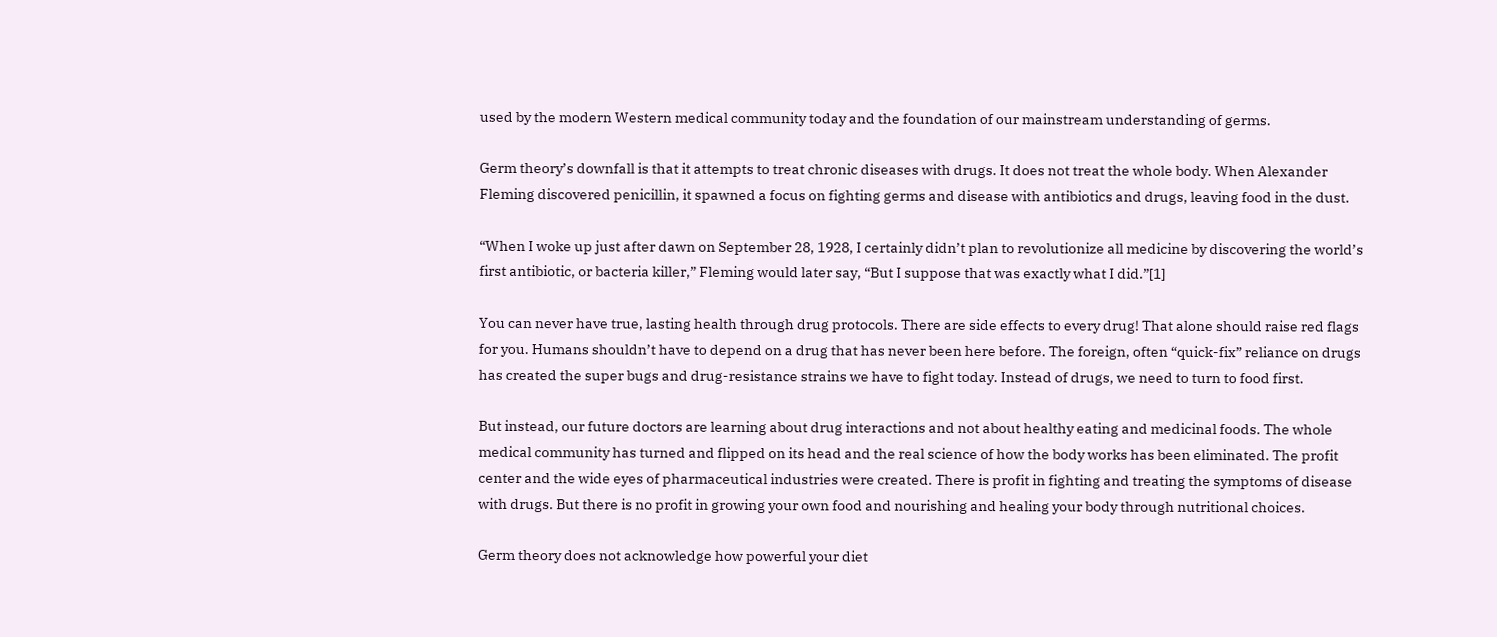used by the modern Western medical community today and the foundation of our mainstream understanding of germs.

Germ theory’s downfall is that it attempts to treat chronic diseases with drugs. It does not treat the whole body. When Alexander Fleming discovered penicillin, it spawned a focus on fighting germs and disease with antibiotics and drugs, leaving food in the dust.

“When I woke up just after dawn on September 28, 1928, I certainly didn’t plan to revolutionize all medicine by discovering the world’s first antibiotic, or bacteria killer,” Fleming would later say, “But I suppose that was exactly what I did.”[1]

You can never have true, lasting health through drug protocols. There are side effects to every drug! That alone should raise red flags for you. Humans shouldn’t have to depend on a drug that has never been here before. The foreign, often “quick-fix” reliance on drugs has created the super bugs and drug-resistance strains we have to fight today. Instead of drugs, we need to turn to food first.

But instead, our future doctors are learning about drug interactions and not about healthy eating and medicinal foods. The whole medical community has turned and flipped on its head and the real science of how the body works has been eliminated. The profit center and the wide eyes of pharmaceutical industries were created. There is profit in fighting and treating the symptoms of disease with drugs. But there is no profit in growing your own food and nourishing and healing your body through nutritional choices.

Germ theory does not acknowledge how powerful your diet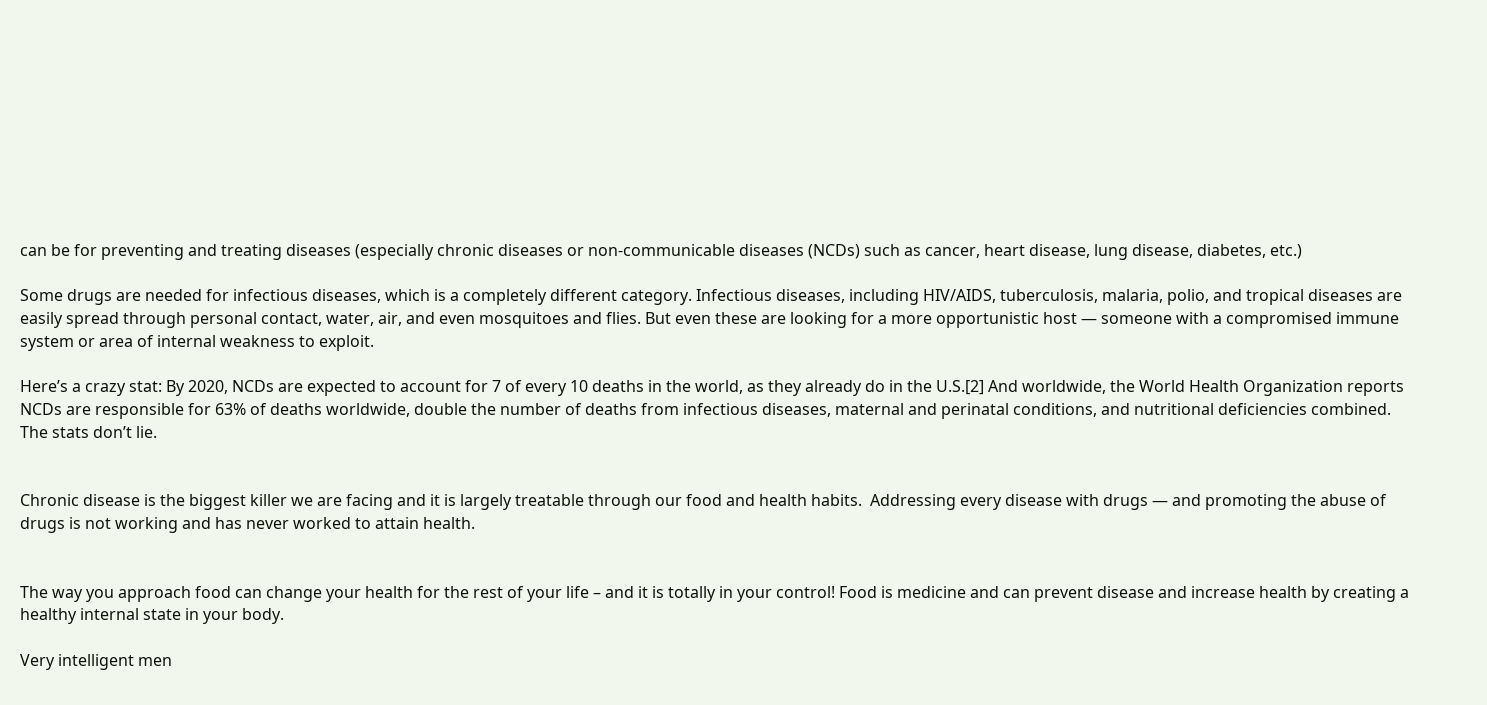can be for preventing and treating diseases (especially chronic diseases or non-communicable diseases (NCDs) such as cancer, heart disease, lung disease, diabetes, etc.)

Some drugs are needed for infectious diseases, which is a completely different category. Infectious diseases, including HIV/AIDS, tuberculosis, malaria, polio, and tropical diseases are easily spread through personal contact, water, air, and even mosquitoes and flies. But even these are looking for a more opportunistic host — someone with a compromised immune system or area of internal weakness to exploit.

Here’s a crazy stat: By 2020, NCDs are expected to account for 7 of every 10 deaths in the world, as they already do in the U.S.[2] And worldwide, the World Health Organization reports NCDs are responsible for 63% of deaths worldwide, double the number of deaths from infectious diseases, maternal and perinatal conditions, and nutritional deficiencies combined. The stats don’t lie.


Chronic disease is the biggest killer we are facing and it is largely treatable through our food and health habits.  Addressing every disease with drugs — and promoting the abuse of drugs is not working and has never worked to attain health.


The way you approach food can change your health for the rest of your life – and it is totally in your control! Food is medicine and can prevent disease and increase health by creating a healthy internal state in your body.

Very intelligent men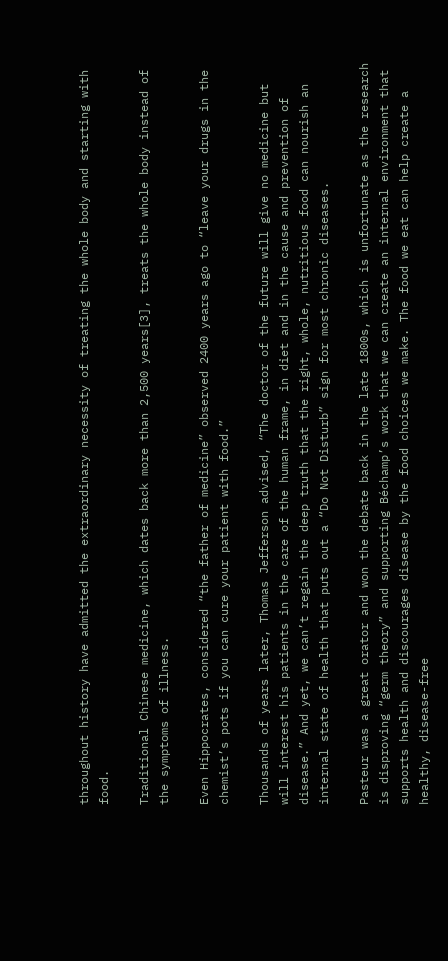throughout history have admitted the extraordinary necessity of treating the whole body and starting with food.

Traditional Chinese medicine, which dates back more than 2,500 years[3], treats the whole body instead of the symptoms of illness.

Even Hippocrates, considered “the father of medicine” observed 2400 years ago to “leave your drugs in the chemist’s pots if you can cure your patient with food.”

Thousands of years later, Thomas Jefferson advised, “The doctor of the future will give no medicine but will interest his patients in the care of the human frame, in diet and in the cause and prevention of disease.” And yet, we can’t regain the deep truth that the right, whole, nutritious food can nourish an internal state of health that puts out a “Do Not Disturb” sign for most chronic diseases.

Pasteur was a great orator and won the debate back in the late 1800s, which is unfortunate as the research is disproving “germ theory” and supporting Béchamp’s work that we can create an internal environment that supports health and discourages disease by the food choices we make. The food we eat can help create a healthy, disease-free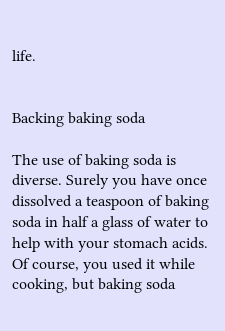life.


Backing baking soda

The use of baking soda is diverse. Surely you have once dissolved a teaspoon of baking soda in half a glass of water to help with your stomach acids. Of course, you used it while cooking, but baking soda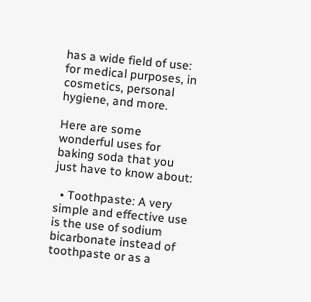has a wide field of use: for medical purposes, in cosmetics, personal hygiene, and more.

Here are some wonderful uses for baking soda that you just have to know about:

  • Toothpaste: A very simple and effective use is the use of sodium bicarbonate instead of toothpaste or as a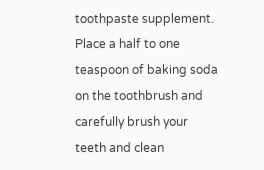toothpaste supplement. Place a half to one teaspoon of baking soda on the toothbrush and carefully brush your teeth and clean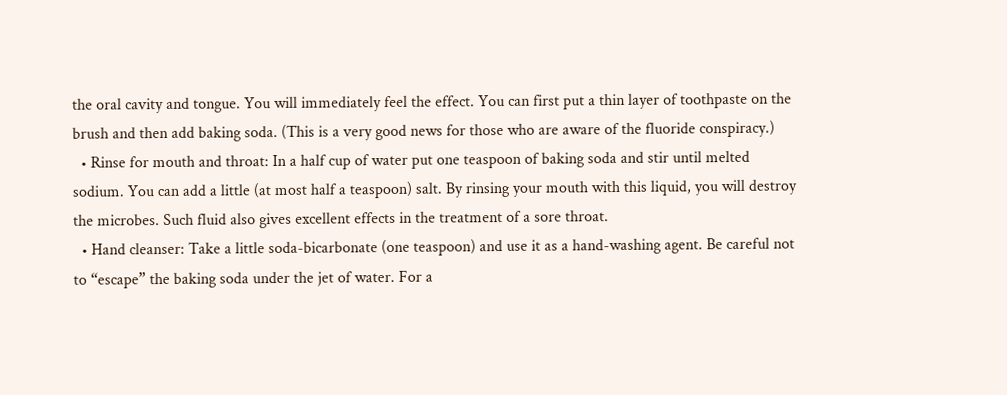the oral cavity and tongue. You will immediately feel the effect. You can first put a thin layer of toothpaste on the brush and then add baking soda. (This is a very good news for those who are aware of the fluoride conspiracy.)
  • Rinse for mouth and throat: In a half cup of water put one teaspoon of baking soda and stir until melted sodium. You can add a little (at most half a teaspoon) salt. By rinsing your mouth with this liquid, you will destroy the microbes. Such fluid also gives excellent effects in the treatment of a sore throat.
  • Hand cleanser: Take a little soda-bicarbonate (one teaspoon) and use it as a hand-washing agent. Be careful not to “escape” the baking soda under the jet of water. For a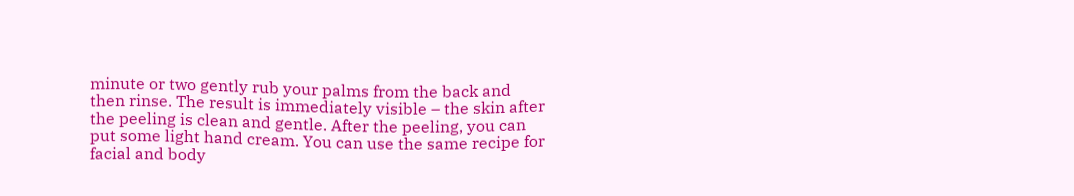minute or two gently rub your palms from the back and then rinse. The result is immediately visible – the skin after the peeling is clean and gentle. After the peeling, you can put some light hand cream. You can use the same recipe for facial and body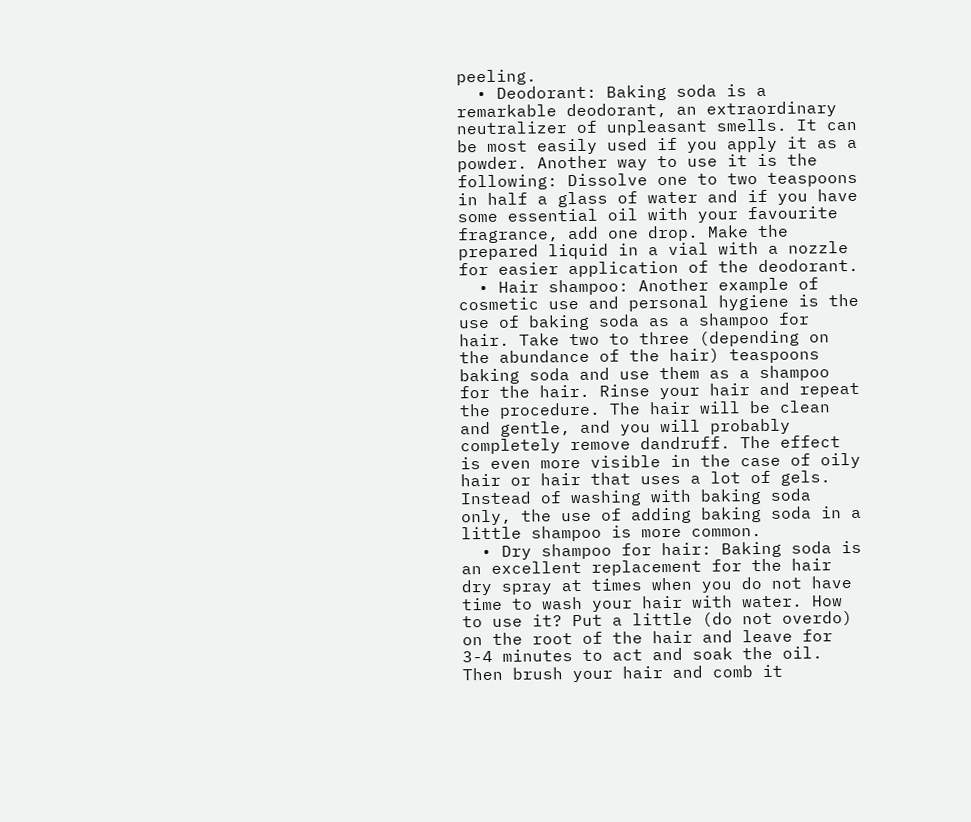peeling.
  • Deodorant: Baking soda is a remarkable deodorant, an extraordinary neutralizer of unpleasant smells. It can be most easily used if you apply it as a powder. Another way to use it is the following: Dissolve one to two teaspoons in half a glass of water and if you have some essential oil with your favourite fragrance, add one drop. Make the prepared liquid in a vial with a nozzle for easier application of the deodorant.
  • Hair shampoo: Another example of cosmetic use and personal hygiene is the use of baking soda as a shampoo for hair. Take two to three (depending on the abundance of the hair) teaspoons baking soda and use them as a shampoo for the hair. Rinse your hair and repeat the procedure. The hair will be clean and gentle, and you will probably completely remove dandruff. The effect is even more visible in the case of oily hair or hair that uses a lot of gels. Instead of washing with baking soda only, the use of adding baking soda in a little shampoo is more common.
  • Dry shampoo for hair: Baking soda is an excellent replacement for the hair dry spray at times when you do not have time to wash your hair with water. How to use it? Put a little (do not overdo) on the root of the hair and leave for 3-4 minutes to act and soak the oil. Then brush your hair and comb it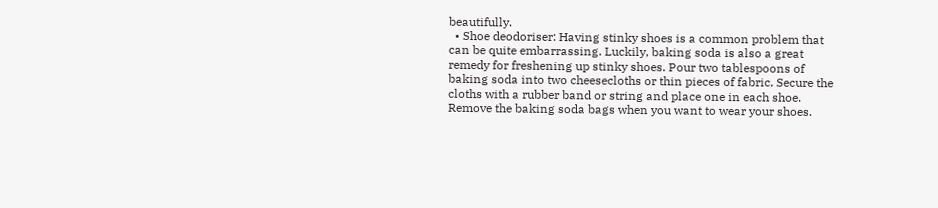beautifully.
  • Shoe deodoriser: Having stinky shoes is a common problem that can be quite embarrassing. Luckily, baking soda is also a great remedy for freshening up stinky shoes. Pour two tablespoons of baking soda into two cheesecloths or thin pieces of fabric. Secure the cloths with a rubber band or string and place one in each shoe. Remove the baking soda bags when you want to wear your shoes.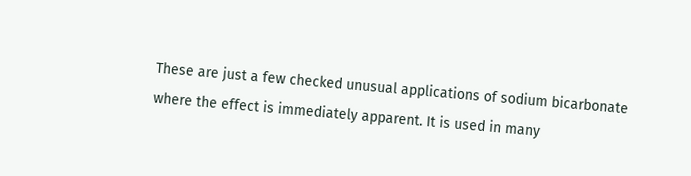These are just a few checked unusual applications of sodium bicarbonate where the effect is immediately apparent. It is used in many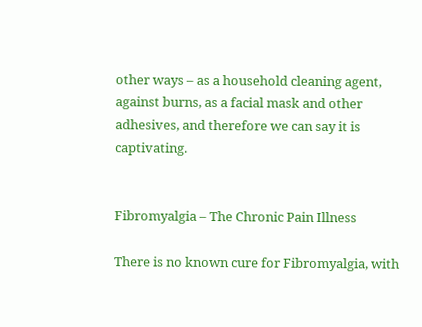other ways – as a household cleaning agent, against burns, as a facial mask and other adhesives, and therefore we can say it is captivating.


Fibromyalgia – The Chronic Pain Illness

There is no known cure for Fibromyalgia, with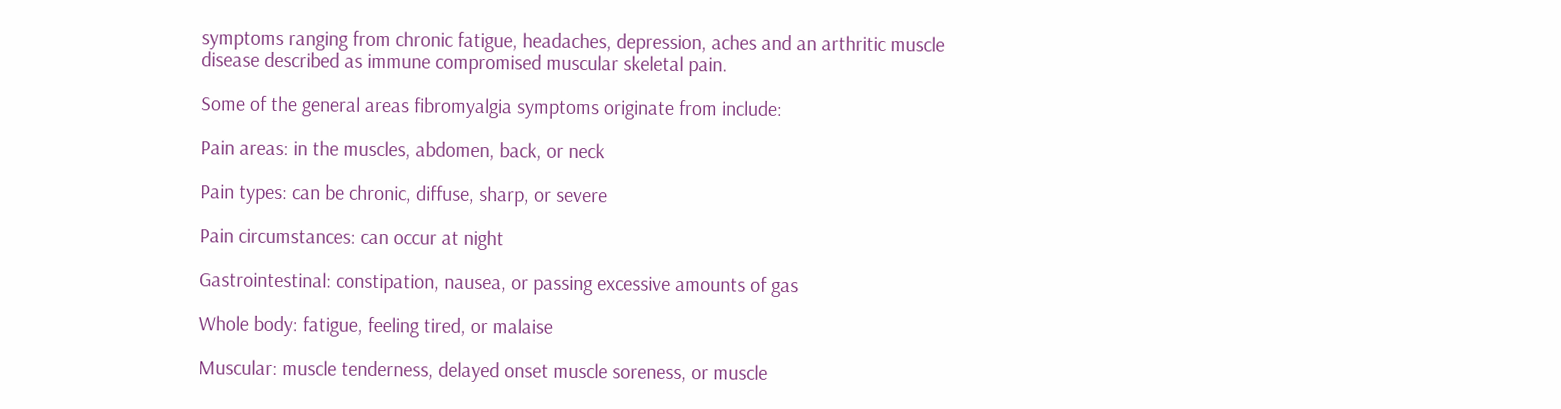symptoms ranging from chronic fatigue, headaches, depression, aches and an arthritic muscle disease described as immune compromised muscular skeletal pain.

Some of the general areas fibromyalgia symptoms originate from include:

Pain areas: in the muscles, abdomen, back, or neck

Pain types: can be chronic, diffuse, sharp, or severe

Pain circumstances: can occur at night

Gastrointestinal: constipation, nausea, or passing excessive amounts of gas

Whole body: fatigue, feeling tired, or malaise

Muscular: muscle tenderness, delayed onset muscle soreness, or muscle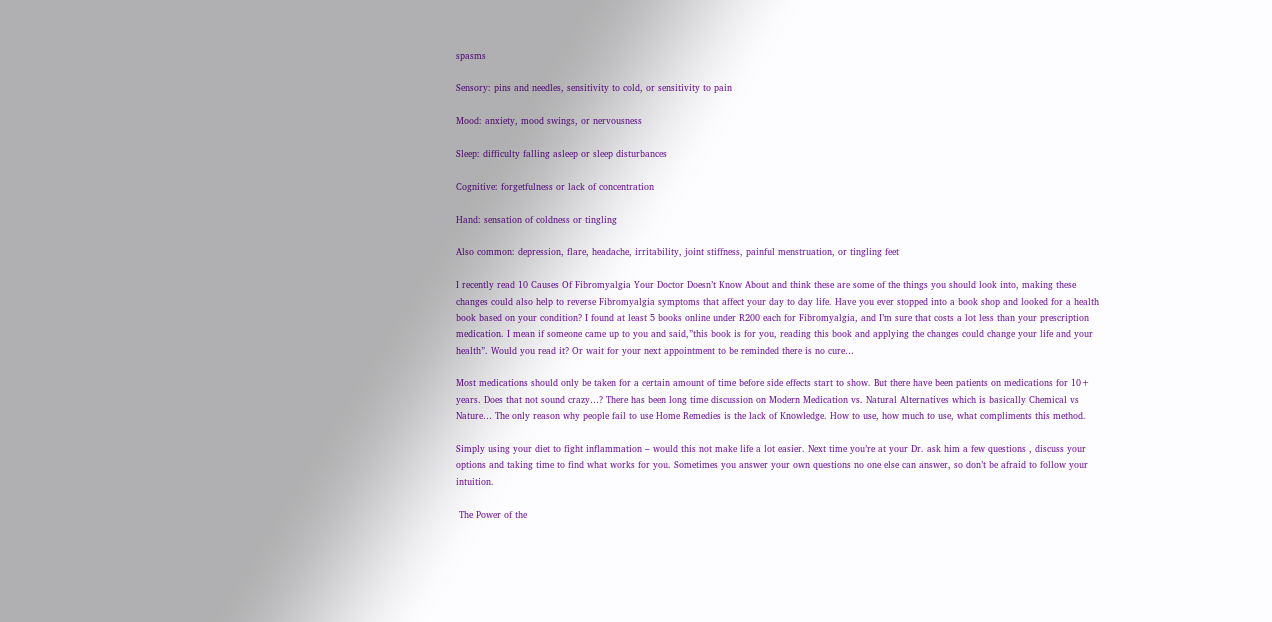spasms

Sensory: pins and needles, sensitivity to cold, or sensitivity to pain

Mood: anxiety, mood swings, or nervousness

Sleep: difficulty falling asleep or sleep disturbances

Cognitive: forgetfulness or lack of concentration

Hand: sensation of coldness or tingling

Also common: depression, flare, headache, irritability, joint stiffness, painful menstruation, or tingling feet

I recently read 10 Causes Of Fibromyalgia Your Doctor Doesn’t Know About and think these are some of the things you should look into, making these changes could also help to reverse Fibromyalgia symptoms that affect your day to day life. Have you ever stopped into a book shop and looked for a health book based on your condition? I found at least 5 books online under R200 each for Fibromyalgia, and I’m sure that costs a lot less than your prescription medication. I mean if someone came up to you and said,”this book is for you, reading this book and applying the changes could change your life and your health”. Would you read it? Or wait for your next appointment to be reminded there is no cure…

Most medications should only be taken for a certain amount of time before side effects start to show. But there have been patients on medications for 10+ years. Does that not sound crazy…? There has been long time discussion on Modern Medication vs. Natural Alternatives which is basically Chemical vs Nature… The only reason why people fail to use Home Remedies is the lack of Knowledge. How to use, how much to use, what compliments this method.

Simply using your diet to fight inflammation – would this not make life a lot easier. Next time you’re at your Dr. ask him a few questions , discuss your options and taking time to find what works for you. Sometimes you answer your own questions no one else can answer, so don’t be afraid to follow your intuition.

 The Power of the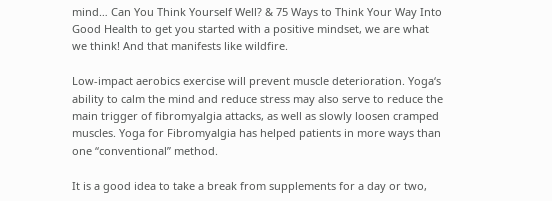mind… Can You Think Yourself Well? & 75 Ways to Think Your Way Into Good Health to get you started with a positive mindset, we are what we think! And that manifests like wildfire.

Low-impact aerobics exercise will prevent muscle deterioration. Yoga‘s ability to calm the mind and reduce stress may also serve to reduce the main trigger of fibromyalgia attacks, as well as slowly loosen cramped muscles. Yoga for Fibromyalgia has helped patients in more ways than one “conventional” method.

It is a good idea to take a break from supplements for a day or two,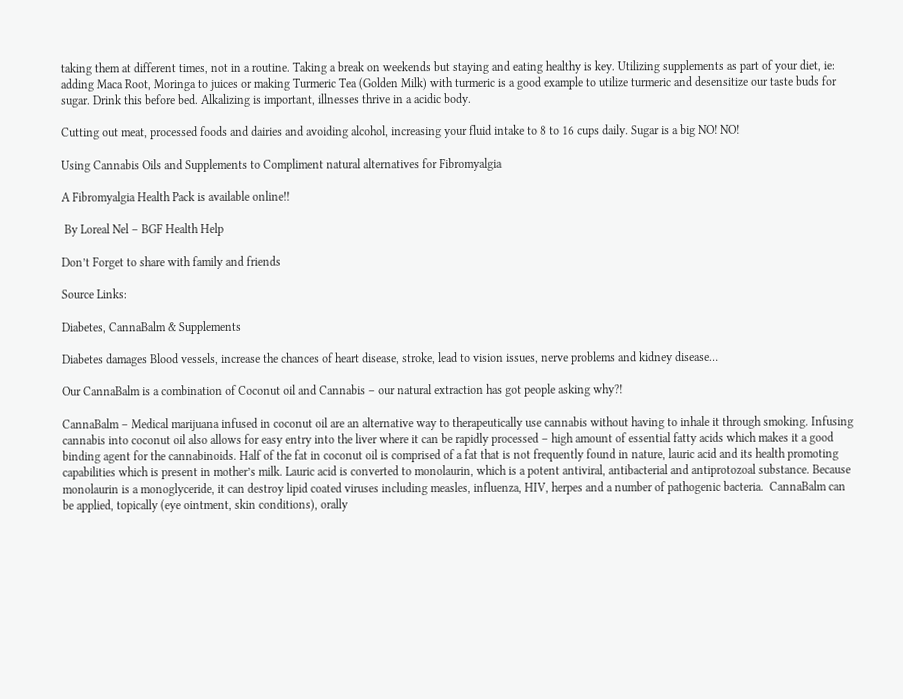taking them at different times, not in a routine. Taking a break on weekends but staying and eating healthy is key. Utilizing supplements as part of your diet, ie: adding Maca Root, Moringa to juices or making Turmeric Tea (Golden Milk) with turmeric is a good example to utilize turmeric and desensitize our taste buds for sugar. Drink this before bed. Alkalizing is important, illnesses thrive in a acidic body.

Cutting out meat, processed foods and dairies and avoiding alcohol, increasing your fluid intake to 8 to 16 cups daily. Sugar is a big NO! NO!

Using Cannabis Oils and Supplements to Compliment natural alternatives for Fibromyalgia

A Fibromyalgia Health Pack is available online!!

 By Loreal Nel – BGF Health Help

Don’t Forget to share with family and friends

Source Links:

Diabetes, CannaBalm & Supplements

Diabetes damages Blood vessels, increase the chances of heart disease, stroke, lead to vision issues, nerve problems and kidney disease…

Our CannaBalm is a combination of Coconut oil and Cannabis – our natural extraction has got people asking why?!

CannaBalm – Medical marijuana infused in coconut oil are an alternative way to therapeutically use cannabis without having to inhale it through smoking. Infusing cannabis into coconut oil also allows for easy entry into the liver where it can be rapidly processed – high amount of essential fatty acids which makes it a good binding agent for the cannabinoids. Half of the fat in coconut oil is comprised of a fat that is not frequently found in nature, lauric acid and its health promoting capabilities which is present in mother’s milk. Lauric acid is converted to monolaurin, which is a potent antiviral, antibacterial and antiprotozoal substance. Because monolaurin is a monoglyceride, it can destroy lipid coated viruses including measles, influenza, HIV, herpes and a number of pathogenic bacteria.  CannaBalm can be applied, topically (eye ointment, skin conditions), orally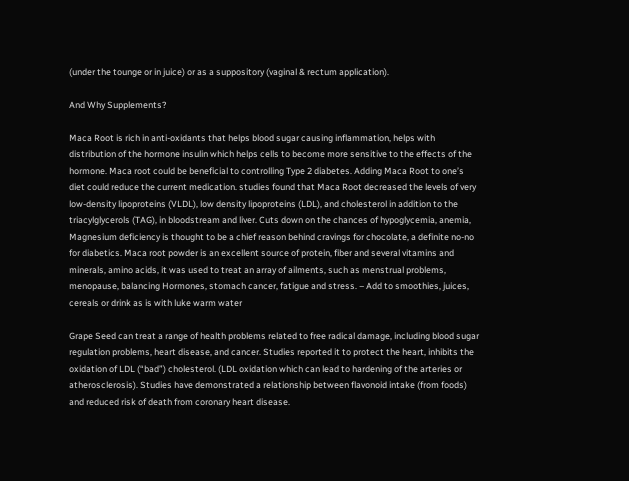(under the tounge or in juice) or as a suppository (vaginal & rectum application).

And Why Supplements?

Maca Root is rich in anti-oxidants that helps blood sugar causing inflammation, helps with distribution of the hormone insulin which helps cells to become more sensitive to the effects of the hormone. Maca root could be beneficial to controlling Type 2 diabetes. Adding Maca Root to one’s diet could reduce the current medication. studies found that Maca Root decreased the levels of very low-density lipoproteins (VLDL), low density lipoproteins (LDL), and cholesterol in addition to the triacylglycerols (TAG), in bloodstream and liver. Cuts down on the chances of hypoglycemia, anemia, Magnesium deficiency is thought to be a chief reason behind cravings for chocolate, a definite no-no for diabetics. Maca root powder is an excellent source of protein, fiber and several vitamins and minerals, amino acids, it was used to treat an array of ailments, such as menstrual problems, menopause, balancing Hormones, stomach cancer, fatigue and stress. – Add to smoothies, juices, cereals or drink as is with luke warm water

Grape Seed can treat a range of health problems related to free radical damage, including blood sugar regulation problems, heart disease, and cancer. Studies reported it to protect the heart, inhibits the oxidation of LDL (“bad”) cholesterol. (LDL oxidation which can lead to hardening of the arteries or atherosclerosis). Studies have demonstrated a relationship between flavonoid intake (from foods) and reduced risk of death from coronary heart disease.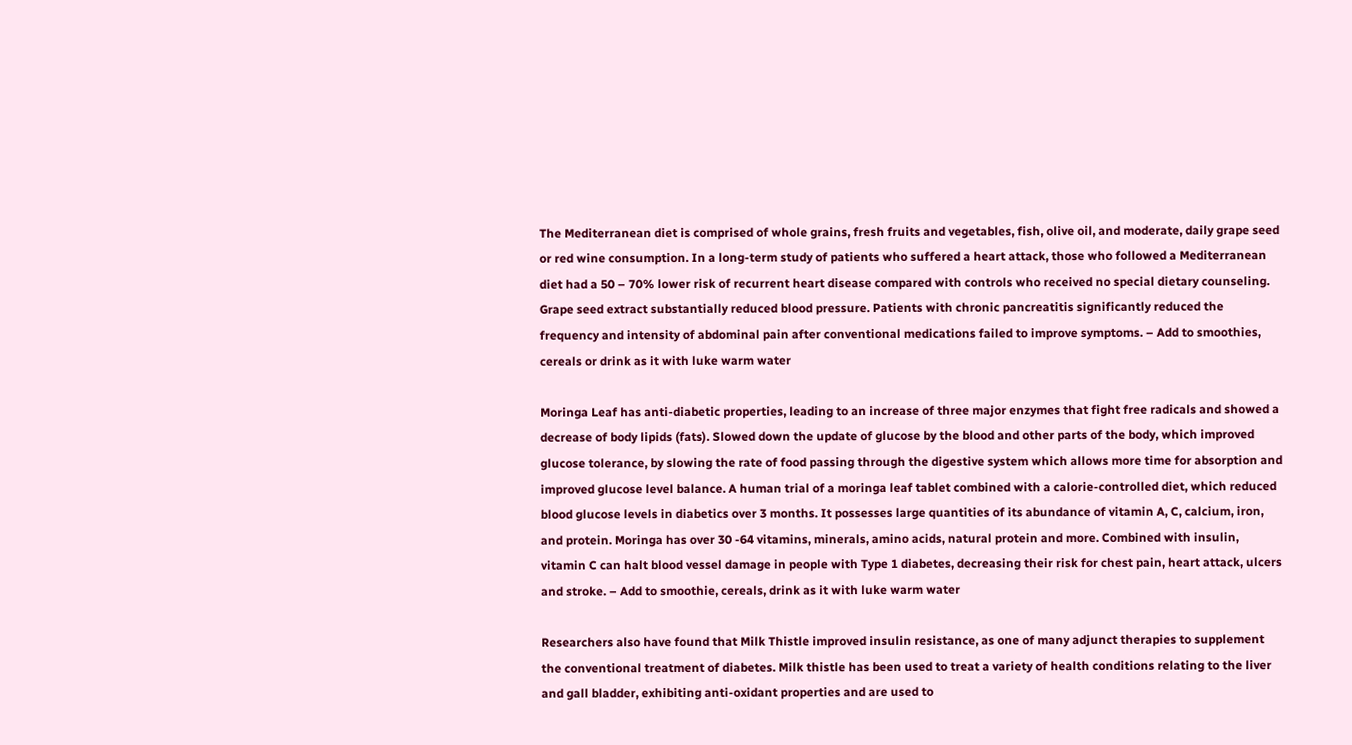The Mediterranean diet is comprised of whole grains, fresh fruits and vegetables, fish, olive oil, and moderate, daily grape seed or red wine consumption. In a long-term study of patients who suffered a heart attack, those who followed a Mediterranean diet had a 50 – 70% lower risk of recurrent heart disease compared with controls who received no special dietary counseling. Grape seed extract substantially reduced blood pressure. Patients with chronic pancreatitis significantly reduced the frequency and intensity of abdominal pain after conventional medications failed to improve symptoms. – Add to smoothies, cereals or drink as it with luke warm water

Moringa Leaf has anti-diabetic properties, leading to an increase of three major enzymes that fight free radicals and showed a decrease of body lipids (fats). Slowed down the update of glucose by the blood and other parts of the body, which improved glucose tolerance, by slowing the rate of food passing through the digestive system which allows more time for absorption and improved glucose level balance. A human trial of a moringa leaf tablet combined with a calorie-controlled diet, which reduced blood glucose levels in diabetics over 3 months. It possesses large quantities of its abundance of vitamin A, C, calcium, iron, and protein. Moringa has over 30 -64 vitamins, minerals, amino acids, natural protein and more. Combined with insulin, vitamin C can halt blood vessel damage in people with Type 1 diabetes, decreasing their risk for chest pain, heart attack, ulcers and stroke. – Add to smoothie, cereals, drink as it with luke warm water

Researchers also have found that Milk Thistle improved insulin resistance, as one of many adjunct therapies to supplement the conventional treatment of diabetes. Milk thistle has been used to treat a variety of health conditions relating to the liver and gall bladder, exhibiting anti-oxidant properties and are used to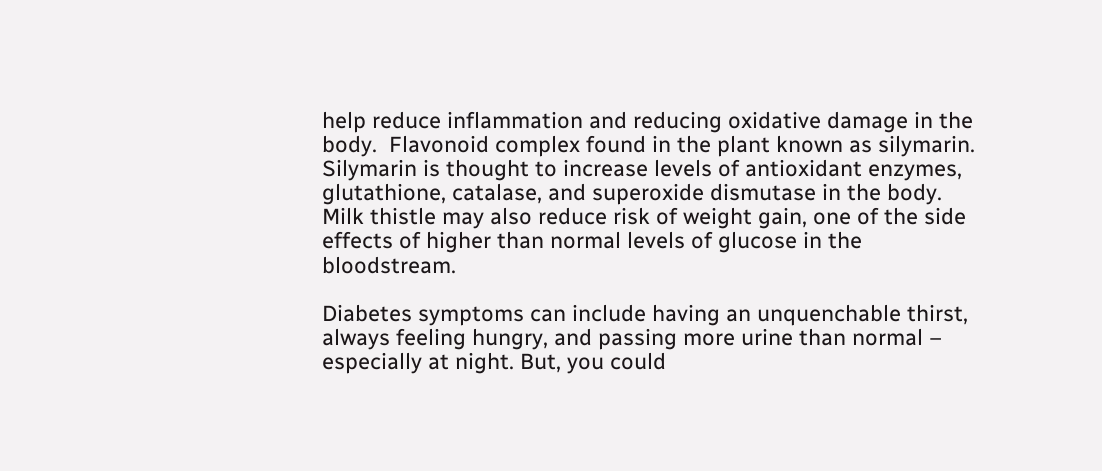help reduce inflammation and reducing oxidative damage in the body.  Flavonoid complex found in the plant known as silymarin. Silymarin is thought to increase levels of antioxidant enzymes, glutathione, catalase, and superoxide dismutase in the body. Milk thistle may also reduce risk of weight gain, one of the side effects of higher than normal levels of glucose in the bloodstream.

Diabetes symptoms can include having an unquenchable thirst, always feeling hungry, and passing more urine than normal – especially at night. But, you could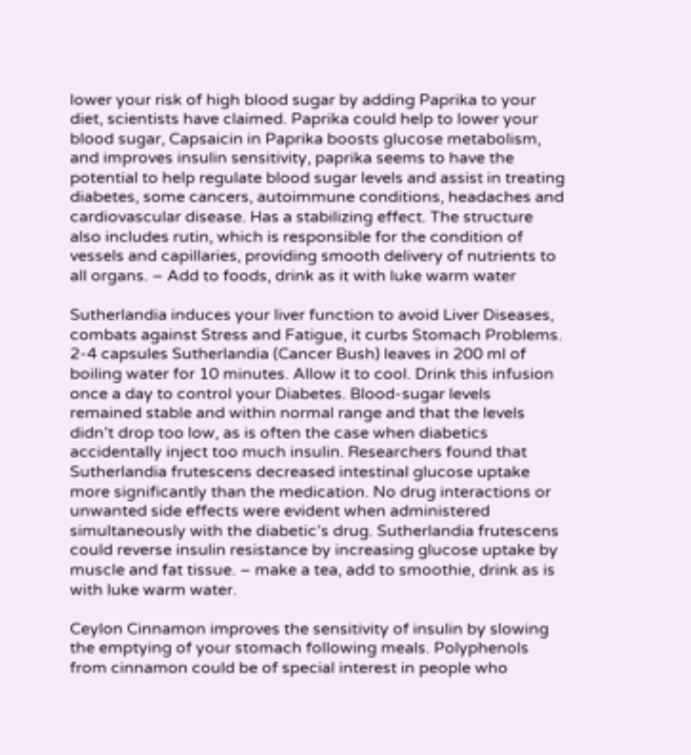lower your risk of high blood sugar by adding Paprika to your diet, scientists have claimed. Paprika could help to lower your blood sugar, Capsaicin in Paprika boosts glucose metabolism, and improves insulin sensitivity, paprika seems to have the potential to help regulate blood sugar levels and assist in treating diabetes, some cancers, autoimmune conditions, headaches and cardiovascular disease. Has a stabilizing effect. The structure also includes rutin, which is responsible for the condition of vessels and capillaries, providing smooth delivery of nutrients to all organs. – Add to foods, drink as it with luke warm water

Sutherlandia induces your liver function to avoid Liver Diseases, combats against Stress and Fatigue, it curbs Stomach Problems. 2-4 capsules Sutherlandia (Cancer Bush) leaves in 200 ml of boiling water for 10 minutes. Allow it to cool. Drink this infusion once a day to control your Diabetes. Blood-sugar levels remained stable and within normal range and that the levels didn’t drop too low, as is often the case when diabetics accidentally inject too much insulin. Researchers found that Sutherlandia frutescens decreased intestinal glucose uptake more significantly than the medication. No drug interactions or unwanted side effects were evident when administered simultaneously with the diabetic’s drug. Sutherlandia frutescens could reverse insulin resistance by increasing glucose uptake by muscle and fat tissue. – make a tea, add to smoothie, drink as is with luke warm water.

Ceylon Cinnamon improves the sensitivity of insulin by slowing the emptying of your stomach following meals. Polyphenols from cinnamon could be of special interest in people who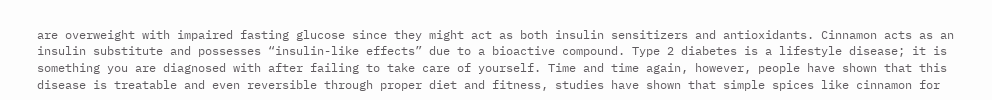are overweight with impaired fasting glucose since they might act as both insulin sensitizers and antioxidants. Cinnamon acts as an insulin substitute and possesses “insulin-like effects” due to a bioactive compound. Type 2 diabetes is a lifestyle disease; it is something you are diagnosed with after failing to take care of yourself. Time and time again, however, people have shown that this disease is treatable and even reversible through proper diet and fitness, studies have shown that simple spices like cinnamon for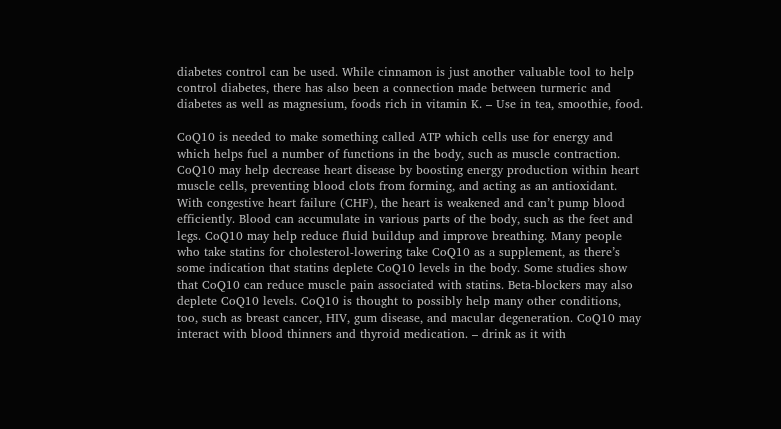diabetes control can be used. While cinnamon is just another valuable tool to help control diabetes, there has also been a connection made between turmeric and diabetes as well as magnesium, foods rich in vitamin K. – Use in tea, smoothie, food.

CoQ10 is needed to make something called ATP which cells use for energy and which helps fuel a number of functions in the body, such as muscle contraction. CoQ10 may help decrease heart disease by boosting energy production within heart muscle cells, preventing blood clots from forming, and acting as an antioxidant. With congestive heart failure (CHF), the heart is weakened and can’t pump blood efficiently. Blood can accumulate in various parts of the body, such as the feet and legs. CoQ10 may help reduce fluid buildup and improve breathing. Many people who take statins for cholesterol-lowering take CoQ10 as a supplement, as there’s some indication that statins deplete CoQ10 levels in the body. Some studies show that CoQ10 can reduce muscle pain associated with statins. Beta-blockers may also deplete CoQ10 levels. CoQ10 is thought to possibly help many other conditions, too, such as breast cancer, HIV, gum disease, and macular degeneration. CoQ10 may interact with blood thinners and thyroid medication. – drink as it with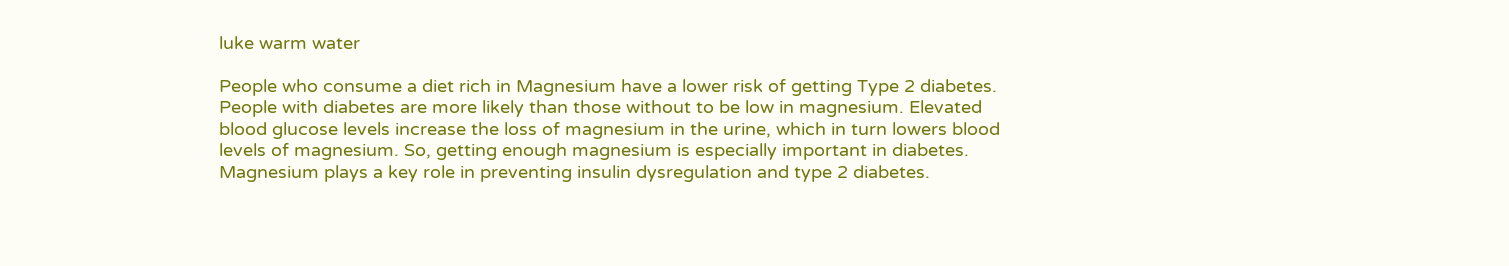luke warm water

People who consume a diet rich in Magnesium have a lower risk of getting Type 2 diabetes. People with diabetes are more likely than those without to be low in magnesium. Elevated blood glucose levels increase the loss of magnesium in the urine, which in turn lowers blood levels of magnesium. So, getting enough magnesium is especially important in diabetes. Magnesium plays a key role in preventing insulin dysregulation and type 2 diabetes.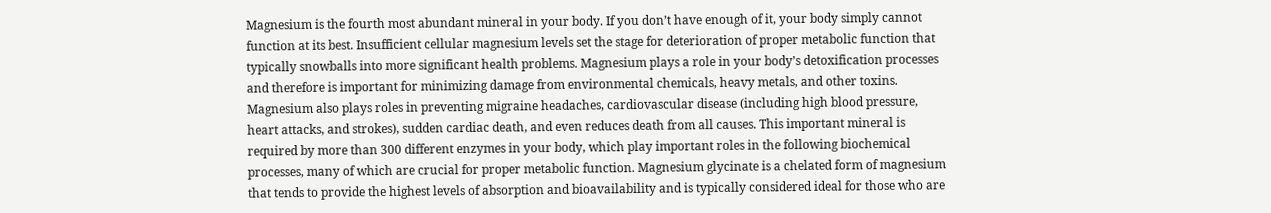Magnesium is the fourth most abundant mineral in your body. If you don’t have enough of it, your body simply cannot function at its best. Insufficient cellular magnesium levels set the stage for deterioration of proper metabolic function that typically snowballs into more significant health problems. Magnesium plays a role in your body’s detoxification processes and therefore is important for minimizing damage from environmental chemicals, heavy metals, and other toxins. Magnesium also plays roles in preventing migraine headaches, cardiovascular disease (including high blood pressure, heart attacks, and strokes), sudden cardiac death, and even reduces death from all causes. This important mineral is required by more than 300 different enzymes in your body, which play important roles in the following biochemical processes, many of which are crucial for proper metabolic function. Magnesium glycinate is a chelated form of magnesium that tends to provide the highest levels of absorption and bioavailability and is typically considered ideal for those who are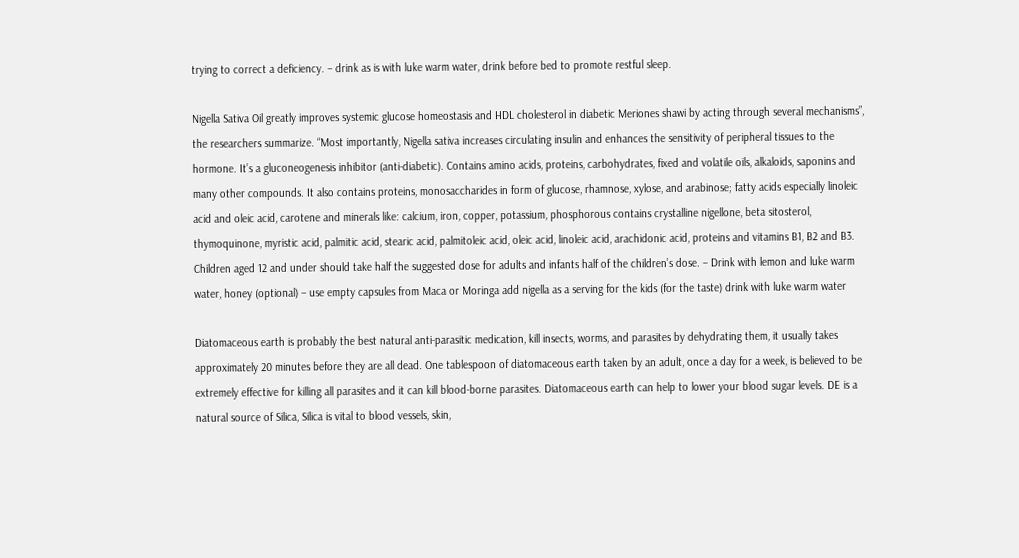trying to correct a deficiency. – drink as is with luke warm water, drink before bed to promote restful sleep.

Nigella Sativa Oil greatly improves systemic glucose homeostasis and HDL cholesterol in diabetic Meriones shawi by acting through several mechanisms”, the researchers summarize. “Most importantly, Nigella sativa increases circulating insulin and enhances the sensitivity of peripheral tissues to the hormone. It’s a gluconeogenesis inhibitor (anti-diabetic). Contains amino acids, proteins, carbohydrates, fixed and volatile oils, alkaloids, saponins and many other compounds. It also contains proteins, monosaccharides in form of glucose, rhamnose, xylose, and arabinose; fatty acids especially linoleic acid and oleic acid, carotene and minerals like: calcium, iron, copper, potassium, phosphorous contains crystalline nigellone, beta sitosterol, thymoquinone, myristic acid, palmitic acid, stearic acid, palmitoleic acid, oleic acid, linoleic acid, arachidonic acid, proteins and vitamins B1, B2 and B3. Children aged 12 and under should take half the suggested dose for adults and infants half of the children’s dose. – Drink with lemon and luke warm water, honey (optional) – use empty capsules from Maca or Moringa add nigella as a serving for the kids (for the taste) drink with luke warm water

Diatomaceous earth is probably the best natural anti-parasitic medication, kill insects, worms, and parasites by dehydrating them, it usually takes approximately 20 minutes before they are all dead. One tablespoon of diatomaceous earth taken by an adult, once a day for a week, is believed to be extremely effective for killing all parasites and it can kill blood-borne parasites. Diatomaceous earth can help to lower your blood sugar levels. DE is a natural source of Silica, Silica is vital to blood vessels, skin,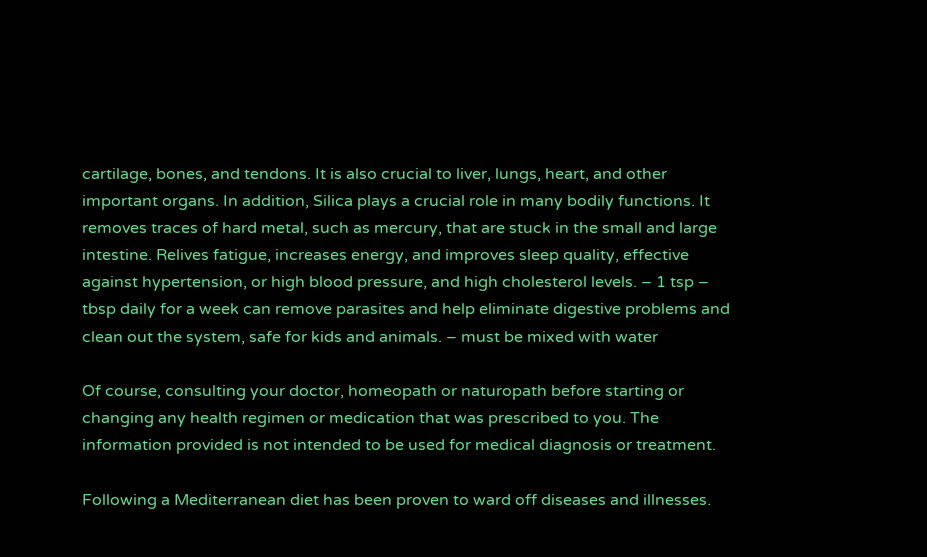cartilage, bones, and tendons. It is also crucial to liver, lungs, heart, and other important organs. In addition, Silica plays a crucial role in many bodily functions. It removes traces of hard metal, such as mercury, that are stuck in the small and large intestine. Relives fatigue, increases energy, and improves sleep quality, effective against hypertension, or high blood pressure, and high cholesterol levels. – 1 tsp – tbsp daily for a week can remove parasites and help eliminate digestive problems and clean out the system, safe for kids and animals. – must be mixed with water

Of course, consulting your doctor, homeopath or naturopath before starting or changing any health regimen or medication that was prescribed to you. The information provided is not intended to be used for medical diagnosis or treatment.

Following a Mediterranean diet has been proven to ward off diseases and illnesses.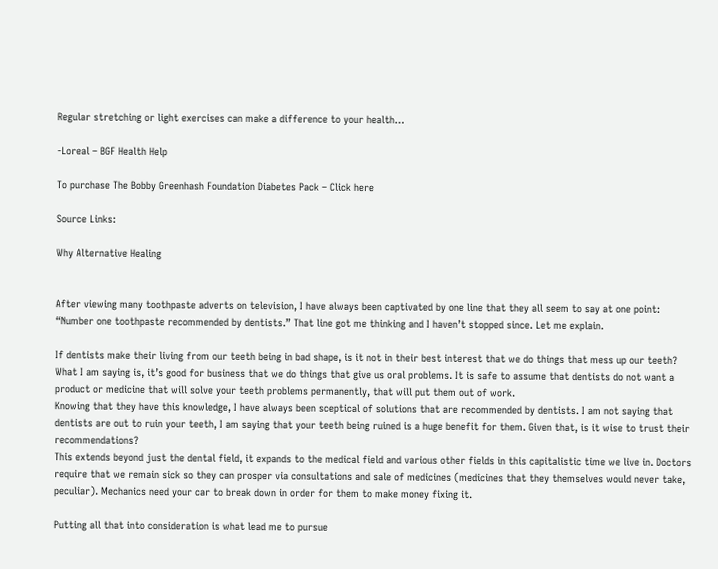Regular stretching or light exercises can make a difference to your health…

-Loreal – BGF Health Help

To purchase The Bobby Greenhash Foundation Diabetes Pack – Click here

Source Links:

Why Alternative Healing


After viewing many toothpaste adverts on television, I have always been captivated by one line that they all seem to say at one point: “Number one toothpaste recommended by dentists.” That line got me thinking and I haven’t stopped since. Let me explain.

If dentists make their living from our teeth being in bad shape, is it not in their best interest that we do things that mess up our teeth? What I am saying is, it’s good for business that we do things that give us oral problems. It is safe to assume that dentists do not want a product or medicine that will solve your teeth problems permanently, that will put them out of work.
Knowing that they have this knowledge, I have always been sceptical of solutions that are recommended by dentists. I am not saying that dentists are out to ruin your teeth, I am saying that your teeth being ruined is a huge benefit for them. Given that, is it wise to trust their recommendations?
This extends beyond just the dental field, it expands to the medical field and various other fields in this capitalistic time we live in. Doctors require that we remain sick so they can prosper via consultations and sale of medicines (medicines that they themselves would never take, peculiar). Mechanics need your car to break down in order for them to make money fixing it.

Putting all that into consideration is what lead me to pursue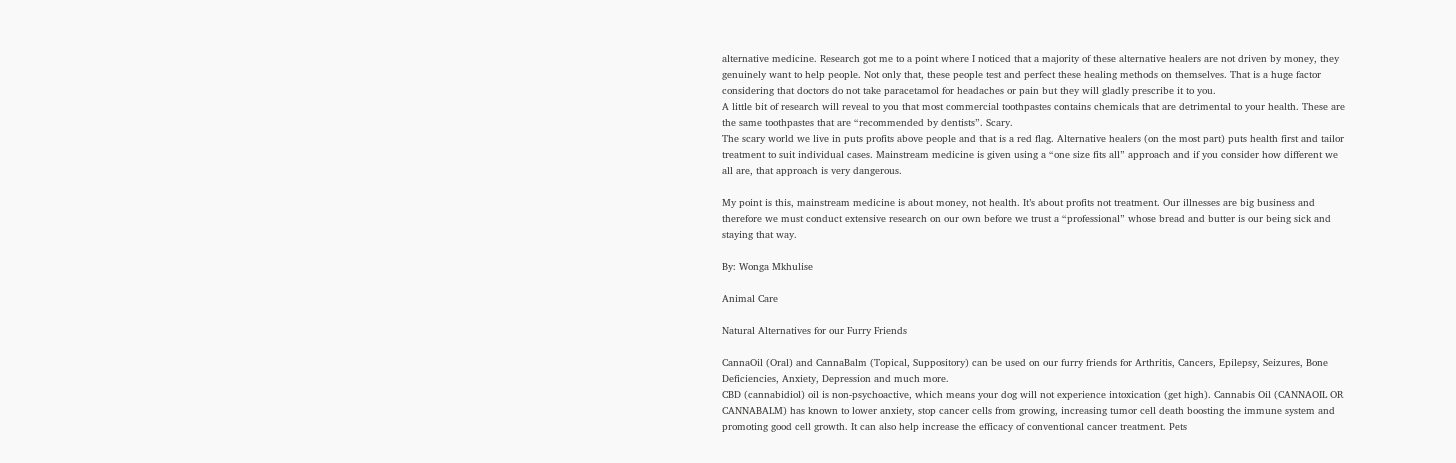alternative medicine. Research got me to a point where I noticed that a majority of these alternative healers are not driven by money, they genuinely want to help people. Not only that, these people test and perfect these healing methods on themselves. That is a huge factor considering that doctors do not take paracetamol for headaches or pain but they will gladly prescribe it to you.
A little bit of research will reveal to you that most commercial toothpastes contains chemicals that are detrimental to your health. These are the same toothpastes that are “recommended by dentists”. Scary.
The scary world we live in puts profits above people and that is a red flag. Alternative healers (on the most part) puts health first and tailor treatment to suit individual cases. Mainstream medicine is given using a “one size fits all” approach and if you consider how different we all are, that approach is very dangerous.

My point is this, mainstream medicine is about money, not health. It’s about profits not treatment. Our illnesses are big business and therefore we must conduct extensive research on our own before we trust a “professional” whose bread and butter is our being sick and staying that way.

By: Wonga Mkhulise

Animal Care

Natural Alternatives for our Furry Friends

CannaOil (Oral) and CannaBalm (Topical, Suppository) can be used on our furry friends for Arthritis, Cancers, Epilepsy, Seizures, Bone Deficiencies, Anxiety, Depression and much more.
CBD (cannabidiol) oil is non-psychoactive, which means your dog will not experience intoxication (get high). Cannabis Oil (CANNAOIL OR CANNABALM) has known to lower anxiety, stop cancer cells from growing, increasing tumor cell death boosting the immune system and promoting good cell growth. It can also help increase the efficacy of conventional cancer treatment. Pets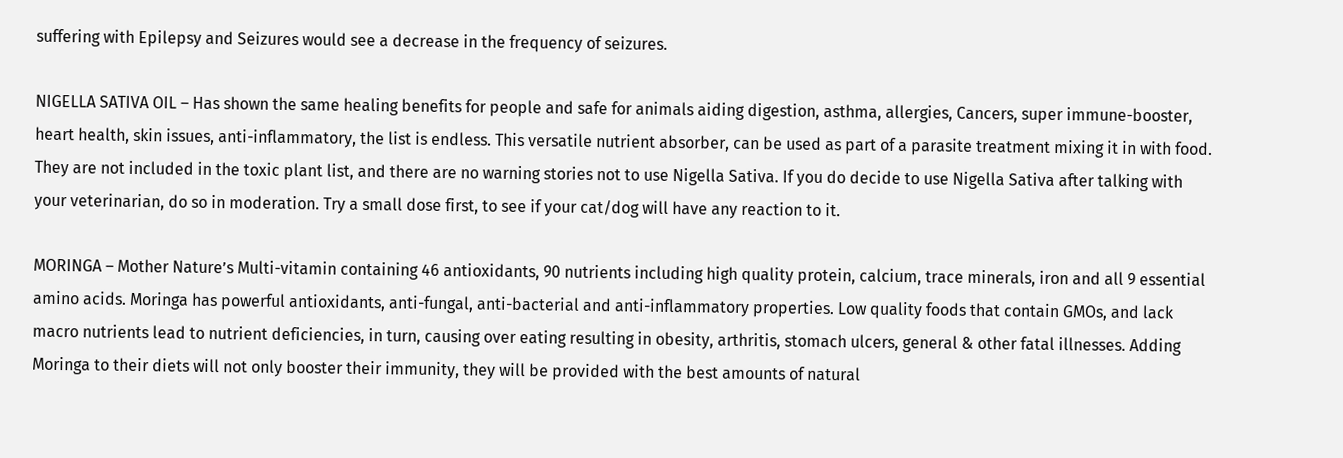suffering with Epilepsy and Seizures would see a decrease in the frequency of seizures.

NIGELLA SATIVA OIL – Has shown the same healing benefits for people and safe for animals aiding digestion, asthma, allergies, Cancers, super immune-booster, heart health, skin issues, anti-inflammatory, the list is endless. This versatile nutrient absorber, can be used as part of a parasite treatment mixing it in with food. They are not included in the toxic plant list, and there are no warning stories not to use Nigella Sativa. If you do decide to use Nigella Sativa after talking with your veterinarian, do so in moderation. Try a small dose first, to see if your cat/dog will have any reaction to it.

MORINGA – Mother Nature’s Multi-vitamin containing 46 antioxidants, 90 nutrients including high quality protein, calcium, trace minerals, iron and all 9 essential amino acids. Moringa has powerful antioxidants, anti-fungal, anti-bacterial and anti-inflammatory properties. Low quality foods that contain GMOs, and lack macro nutrients lead to nutrient deficiencies, in turn, causing over eating resulting in obesity, arthritis, stomach ulcers, general & other fatal illnesses. Adding Moringa to their diets will not only booster their immunity, they will be provided with the best amounts of natural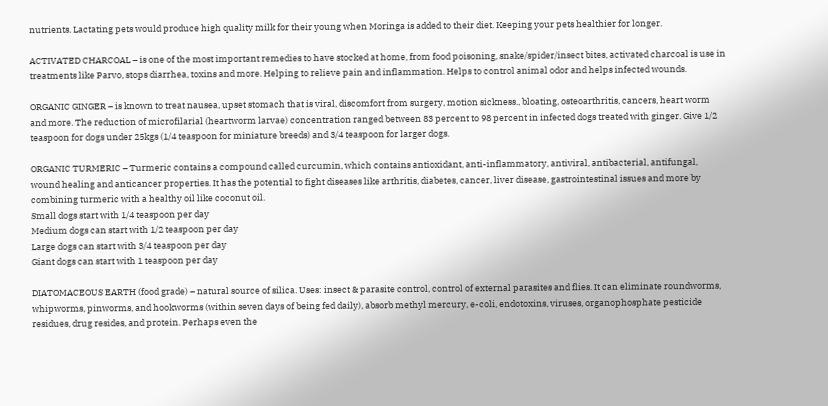nutrients. Lactating pets would produce high quality milk for their young when Moringa is added to their diet. Keeping your pets healthier for longer.

ACTIVATED CHARCOAL – is one of the most important remedies to have stocked at home, from food poisoning, snake/spider/insect bites, activated charcoal is use in treatments like Parvo, stops diarrhea, toxins and more. Helping to relieve pain and inflammation. Helps to control animal odor and helps infected wounds.

ORGANIC GINGER – is known to treat nausea, upset stomach that is viral, discomfort from surgery, motion sickness., bloating, osteoarthritis, cancers, heart worm and more. The reduction of microfilarial (heartworm larvae) concentration ranged between 83 percent to 98 percent in infected dogs treated with ginger. Give 1/2 teaspoon for dogs under 25kgs (1/4 teaspoon for miniature breeds) and 3/4 teaspoon for larger dogs.

ORGANIC TURMERIC – Turmeric contains a compound called curcumin, which contains antioxidant, anti-inflammatory, antiviral, antibacterial, antifungal, wound healing and anticancer properties. It has the potential to fight diseases like arthritis, diabetes, cancer, liver disease, gastrointestinal issues and more by combining turmeric with a healthy oil like coconut oil.
Small dogs start with 1/4 teaspoon per day
Medium dogs can start with 1/2 teaspoon per day
Large dogs can start with 3/4 teaspoon per day
Giant dogs can start with 1 teaspoon per day

DIATOMACEOUS EARTH (food grade) – natural source of silica. Uses: insect & parasite control, control of external parasites and flies. It can eliminate roundworms, whipworms, pinworms, and hookworms (within seven days of being fed daily), absorb methyl mercury, e-coli, endotoxins, viruses, organophosphate pesticide residues, drug resides, and protein. Perhaps even the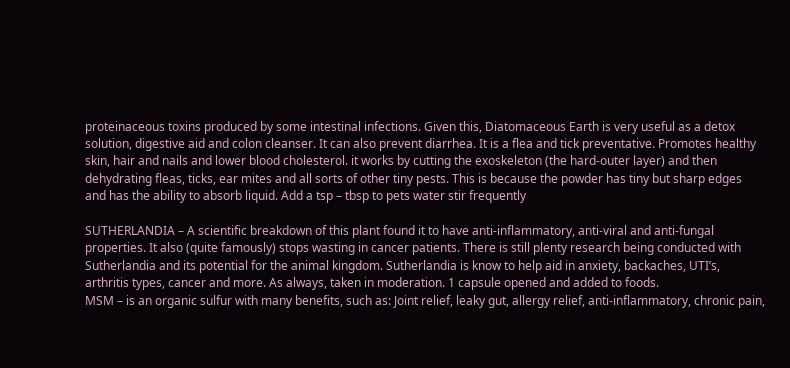proteinaceous toxins produced by some intestinal infections. Given this, Diatomaceous Earth is very useful as a detox solution, digestive aid and colon cleanser. It can also prevent diarrhea. It is a flea and tick preventative. Promotes healthy skin, hair and nails and lower blood cholesterol. it works by cutting the exoskeleton (the hard-outer layer) and then dehydrating fleas, ticks, ear mites and all sorts of other tiny pests. This is because the powder has tiny but sharp edges and has the ability to absorb liquid. Add a tsp – tbsp to pets water stir frequently

SUTHERLANDIA – A scientific breakdown of this plant found it to have anti-inflammatory, anti-viral and anti-fungal properties. It also (quite famously) stops wasting in cancer patients. There is still plenty research being conducted with Sutherlandia and its potential for the animal kingdom. Sutherlandia is know to help aid in anxiety, backaches, UTI’s, arthritis types, cancer and more. As always, taken in moderation. 1 capsule opened and added to foods.
MSM – is an organic sulfur with many benefits, such as: Joint relief, leaky gut, allergy relief, anti-inflammatory, chronic pain,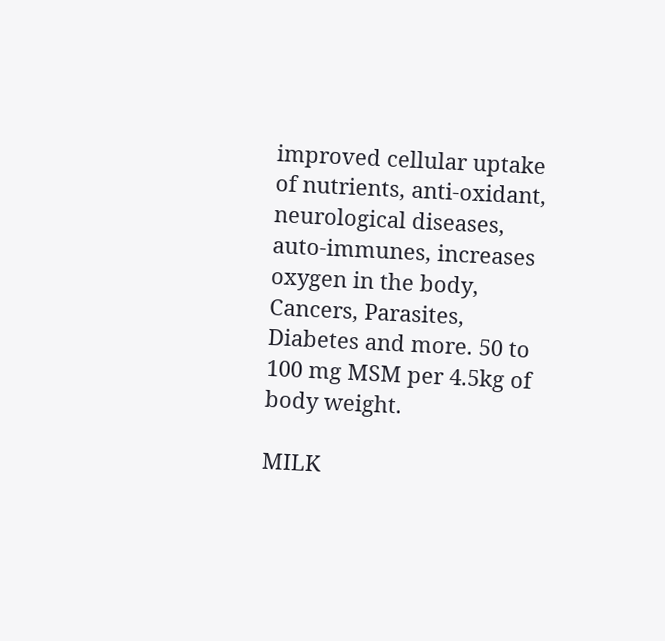improved cellular uptake of nutrients, anti-oxidant, neurological diseases, auto-immunes, increases oxygen in the body, Cancers, Parasites, Diabetes and more. 50 to 100 mg MSM per 4.5kg of body weight.

MILK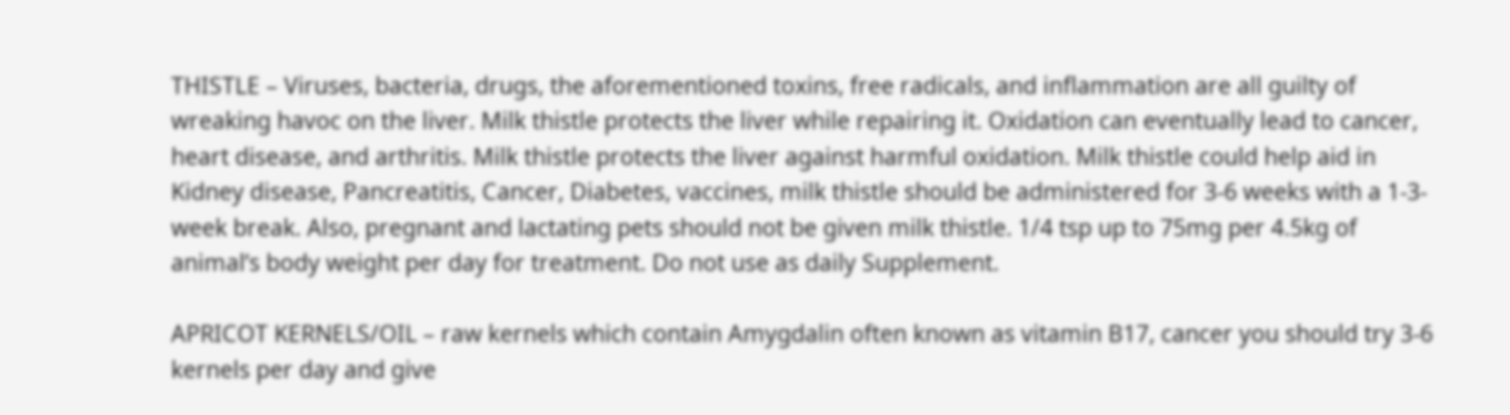THISTLE – Viruses, bacteria, drugs, the aforementioned toxins, free radicals, and inflammation are all guilty of wreaking havoc on the liver. Milk thistle protects the liver while repairing it. Oxidation can eventually lead to cancer, heart disease, and arthritis. Milk thistle protects the liver against harmful oxidation. Milk thistle could help aid in Kidney disease, Pancreatitis, Cancer, Diabetes, vaccines, milk thistle should be administered for 3-6 weeks with a 1-3-week break. Also, pregnant and lactating pets should not be given milk thistle. 1/4 tsp up to 75mg per 4.5kg of animal’s body weight per day for treatment. Do not use as daily Supplement.

APRICOT KERNELS/OIL – raw kernels which contain Amygdalin often known as vitamin B17, cancer you should try 3-6 kernels per day and give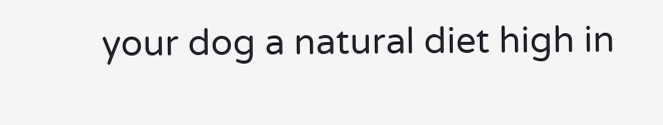your dog a natural diet high in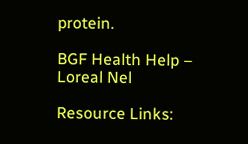protein.

BGF Health Help – Loreal Nel

Resource Links: